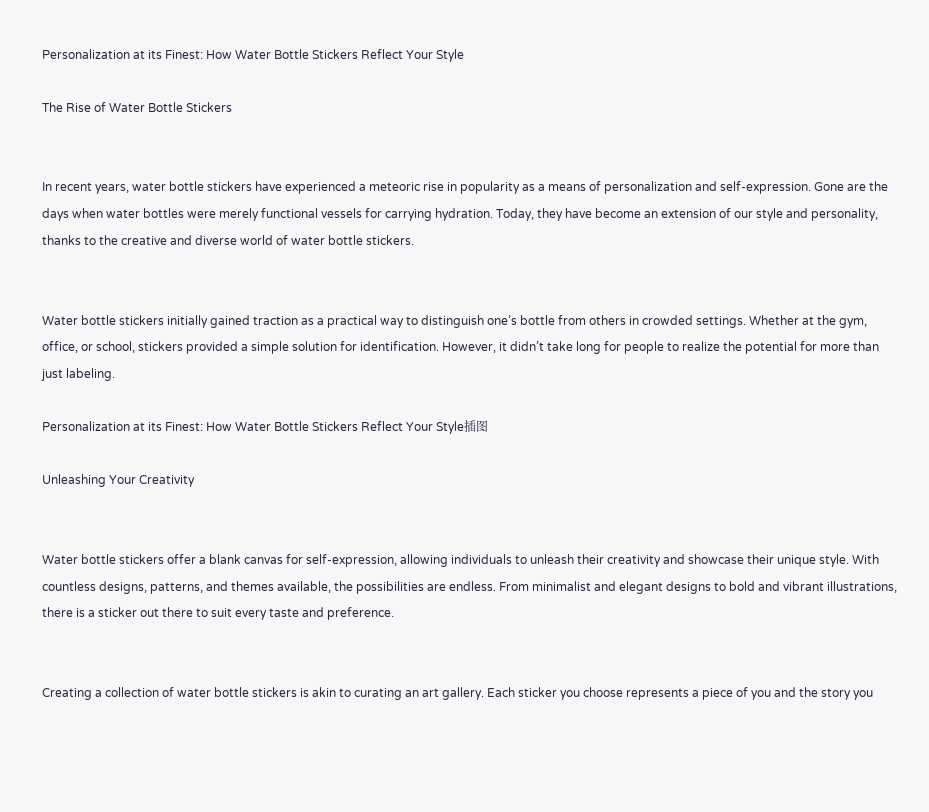Personalization at its Finest: How Water Bottle Stickers Reflect Your Style

The Rise of Water Bottle Stickers


In recent years, water bottle stickers have experienced a meteoric rise in popularity as a means of personalization and self-expression. Gone are the days when water bottles were merely functional vessels for carrying hydration. Today, they have become an extension of our style and personality, thanks to the creative and diverse world of water bottle stickers.


Water bottle stickers initially gained traction as a practical way to distinguish one’s bottle from others in crowded settings. Whether at the gym, office, or school, stickers provided a simple solution for identification. However, it didn’t take long for people to realize the potential for more than just labeling.

Personalization at its Finest: How Water Bottle Stickers Reflect Your Style插图

Unleashing Your Creativity


Water bottle stickers offer a blank canvas for self-expression, allowing individuals to unleash their creativity and showcase their unique style. With countless designs, patterns, and themes available, the possibilities are endless. From minimalist and elegant designs to bold and vibrant illustrations, there is a sticker out there to suit every taste and preference.


Creating a collection of water bottle stickers is akin to curating an art gallery. Each sticker you choose represents a piece of you and the story you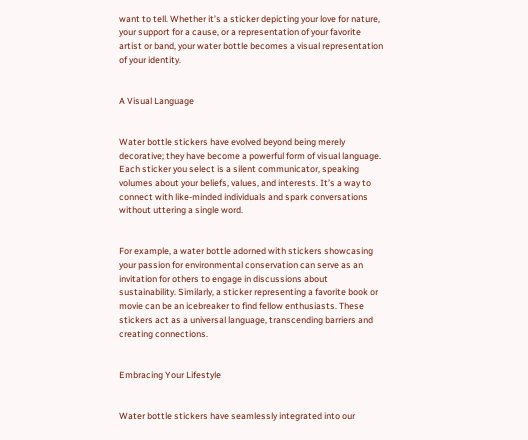want to tell. Whether it’s a sticker depicting your love for nature, your support for a cause, or a representation of your favorite artist or band, your water bottle becomes a visual representation of your identity.


A Visual Language


Water bottle stickers have evolved beyond being merely decorative; they have become a powerful form of visual language. Each sticker you select is a silent communicator, speaking volumes about your beliefs, values, and interests. It’s a way to connect with like-minded individuals and spark conversations without uttering a single word.


For example, a water bottle adorned with stickers showcasing your passion for environmental conservation can serve as an invitation for others to engage in discussions about sustainability. Similarly, a sticker representing a favorite book or movie can be an icebreaker to find fellow enthusiasts. These stickers act as a universal language, transcending barriers and creating connections.


Embracing Your Lifestyle


Water bottle stickers have seamlessly integrated into our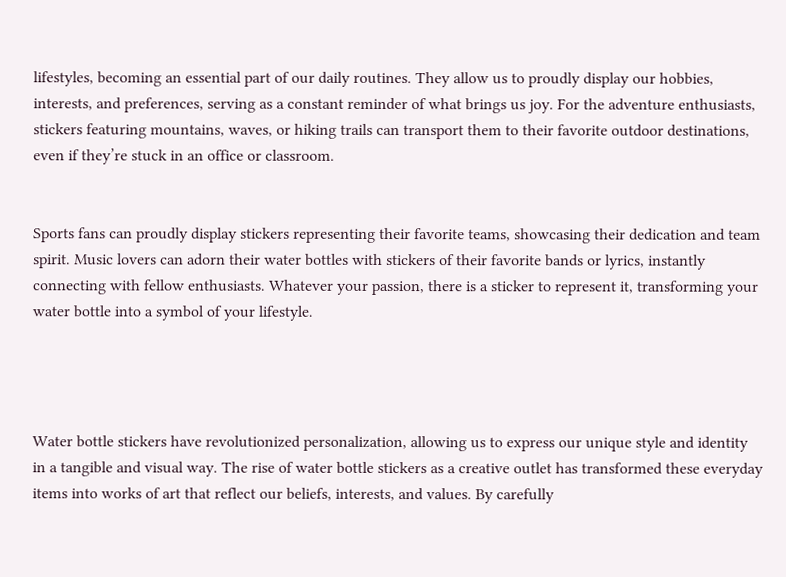lifestyles, becoming an essential part of our daily routines. They allow us to proudly display our hobbies, interests, and preferences, serving as a constant reminder of what brings us joy. For the adventure enthusiasts, stickers featuring mountains, waves, or hiking trails can transport them to their favorite outdoor destinations, even if they’re stuck in an office or classroom.


Sports fans can proudly display stickers representing their favorite teams, showcasing their dedication and team spirit. Music lovers can adorn their water bottles with stickers of their favorite bands or lyrics, instantly connecting with fellow enthusiasts. Whatever your passion, there is a sticker to represent it, transforming your water bottle into a symbol of your lifestyle.




Water bottle stickers have revolutionized personalization, allowing us to express our unique style and identity in a tangible and visual way. The rise of water bottle stickers as a creative outlet has transformed these everyday items into works of art that reflect our beliefs, interests, and values. By carefully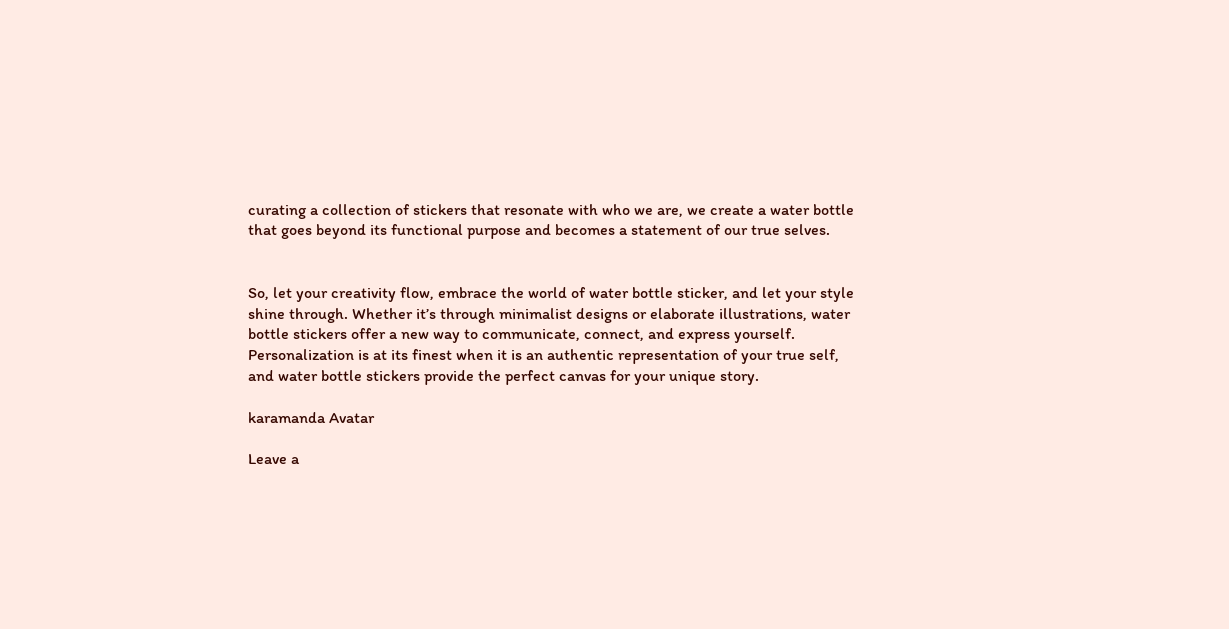curating a collection of stickers that resonate with who we are, we create a water bottle that goes beyond its functional purpose and becomes a statement of our true selves.


So, let your creativity flow, embrace the world of water bottle sticker, and let your style shine through. Whether it’s through minimalist designs or elaborate illustrations, water bottle stickers offer a new way to communicate, connect, and express yourself. Personalization is at its finest when it is an authentic representation of your true self, and water bottle stickers provide the perfect canvas for your unique story.

karamanda Avatar

Leave a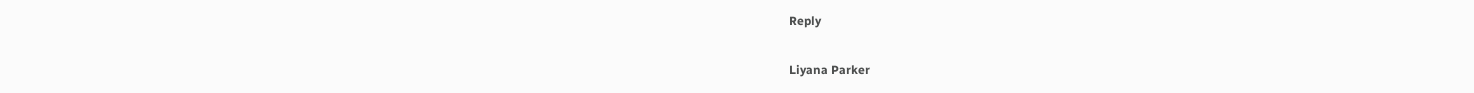Reply

Liyana Parker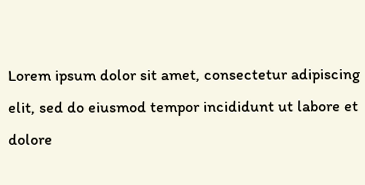Lorem ipsum dolor sit amet, consectetur adipiscing elit, sed do eiusmod tempor incididunt ut labore et dolore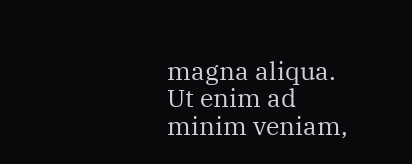magna aliqua. Ut enim ad minim veniam,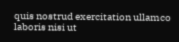quis nostrud exercitation ullamco laboris nisi ut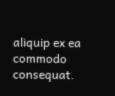aliquip ex ea commodo consequat.